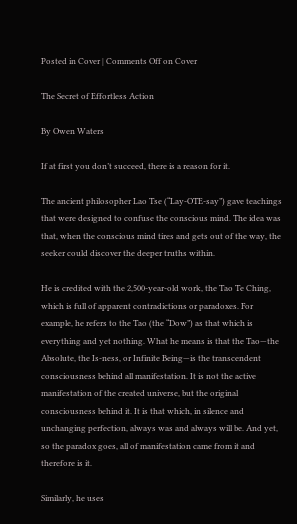Posted in Cover | Comments Off on Cover

The Secret of Effortless Action

By Owen Waters

If at first you don’t succeed, there is a reason for it.

The ancient philosopher Lao Tse (“Lay-OTE-say”) gave teachings that were designed to confuse the conscious mind. The idea was that, when the conscious mind tires and gets out of the way, the seeker could discover the deeper truths within.

He is credited with the 2,500-year-old work, the Tao Te Ching, which is full of apparent contradictions or paradoxes. For example, he refers to the Tao (the “Dow”) as that which is everything and yet nothing. What he means is that the Tao—the Absolute, the Is-ness, or Infinite Being—is the transcendent consciousness behind all manifestation. It is not the active manifestation of the created universe, but the original consciousness behind it. It is that which, in silence and unchanging perfection, always was and always will be. And yet, so the paradox goes, all of manifestation came from it and therefore is it.

Similarly, he uses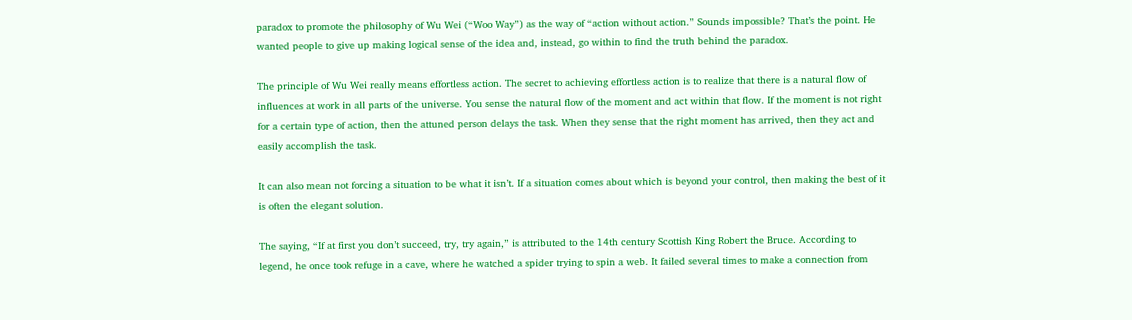paradox to promote the philosophy of Wu Wei (“Woo Way”) as the way of “action without action.” Sounds impossible? That’s the point. He wanted people to give up making logical sense of the idea and, instead, go within to find the truth behind the paradox.

The principle of Wu Wei really means effortless action. The secret to achieving effortless action is to realize that there is a natural flow of influences at work in all parts of the universe. You sense the natural flow of the moment and act within that flow. If the moment is not right for a certain type of action, then the attuned person delays the task. When they sense that the right moment has arrived, then they act and easily accomplish the task.

It can also mean not forcing a situation to be what it isn’t. If a situation comes about which is beyond your control, then making the best of it is often the elegant solution.

The saying, “If at first you don’t succeed, try, try again,” is attributed to the 14th century Scottish King Robert the Bruce. According to legend, he once took refuge in a cave, where he watched a spider trying to spin a web. It failed several times to make a connection from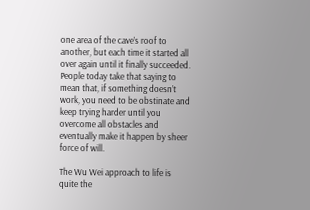one area of the cave’s roof to another, but each time it started all over again until it finally succeeded. People today take that saying to mean that, if something doesn’t work, you need to be obstinate and keep trying harder until you overcome all obstacles and eventually make it happen by sheer force of will.

The Wu Wei approach to life is quite the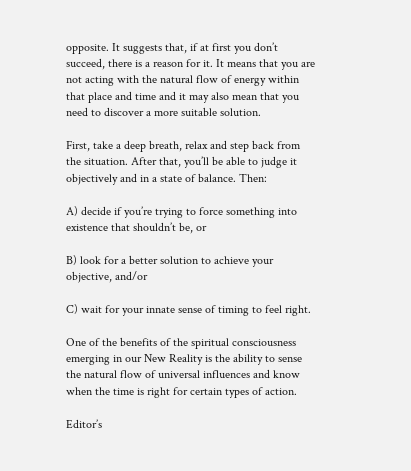opposite. It suggests that, if at first you don’t succeed, there is a reason for it. It means that you are not acting with the natural flow of energy within that place and time and it may also mean that you need to discover a more suitable solution.

First, take a deep breath, relax and step back from the situation. After that, you’ll be able to judge it objectively and in a state of balance. Then:

A) decide if you’re trying to force something into existence that shouldn’t be, or

B) look for a better solution to achieve your objective, and/or

C) wait for your innate sense of timing to feel right.

One of the benefits of the spiritual consciousness emerging in our New Reality is the ability to sense the natural flow of universal influences and know when the time is right for certain types of action.

Editor’s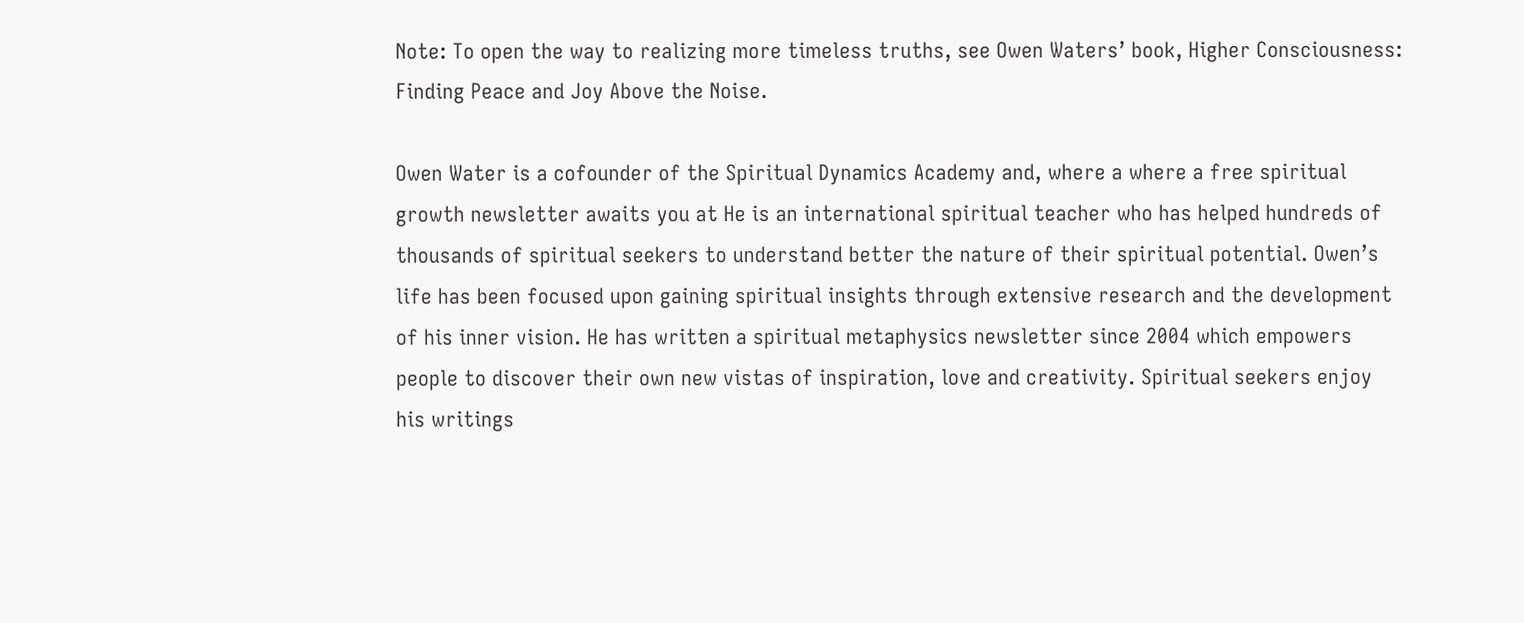Note: To open the way to realizing more timeless truths, see Owen Waters’ book, Higher Consciousness: Finding Peace and Joy Above the Noise.

Owen Water is a cofounder of the Spiritual Dynamics Academy and, where a where a free spiritual growth newsletter awaits you at He is an international spiritual teacher who has helped hundreds of thousands of spiritual seekers to understand better the nature of their spiritual potential. Owen’s life has been focused upon gaining spiritual insights through extensive research and the development of his inner vision. He has written a spiritual metaphysics newsletter since 2004 which empowers people to discover their own new vistas of inspiration, love and creativity. Spiritual seekers enjoy his writings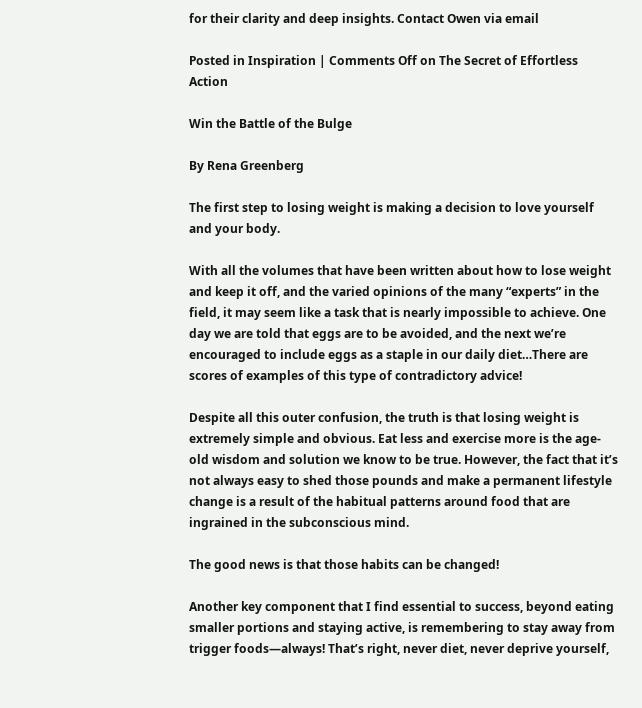for their clarity and deep insights. Contact Owen via email

Posted in Inspiration | Comments Off on The Secret of Effortless Action

Win the Battle of the Bulge

By Rena Greenberg

The first step to losing weight is making a decision to love yourself and your body.

With all the volumes that have been written about how to lose weight and keep it off, and the varied opinions of the many “experts” in the field, it may seem like a task that is nearly impossible to achieve. One day we are told that eggs are to be avoided, and the next we’re encouraged to include eggs as a staple in our daily diet…There are scores of examples of this type of contradictory advice!

Despite all this outer confusion, the truth is that losing weight is extremely simple and obvious. Eat less and exercise more is the age-old wisdom and solution we know to be true. However, the fact that it’s not always easy to shed those pounds and make a permanent lifestyle change is a result of the habitual patterns around food that are ingrained in the subconscious mind.

The good news is that those habits can be changed!

Another key component that I find essential to success, beyond eating smaller portions and staying active, is remembering to stay away from trigger foods—always! That’s right, never diet, never deprive yourself,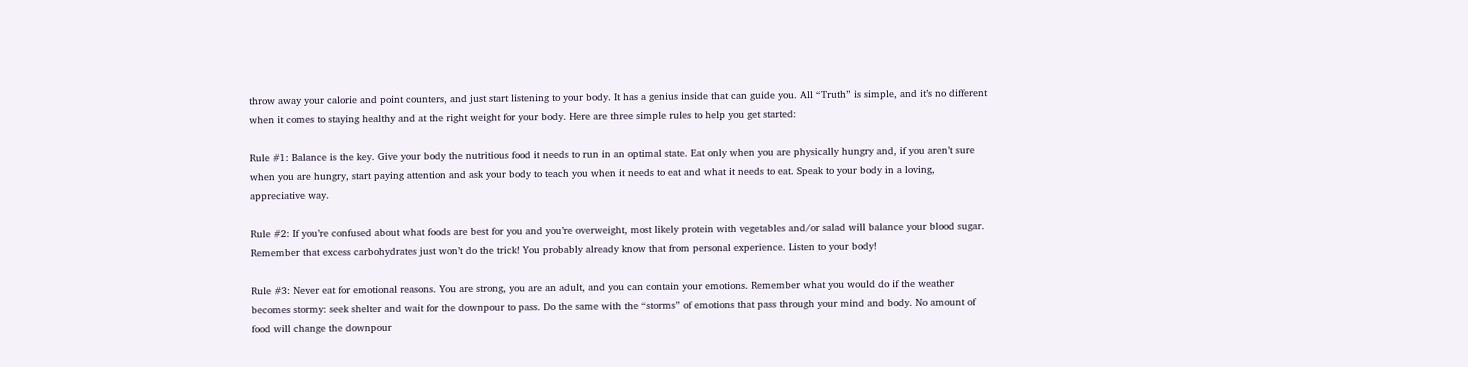throw away your calorie and point counters, and just start listening to your body. It has a genius inside that can guide you. All “Truth” is simple, and it’s no different when it comes to staying healthy and at the right weight for your body. Here are three simple rules to help you get started:

Rule #1: Balance is the key. Give your body the nutritious food it needs to run in an optimal state. Eat only when you are physically hungry and, if you aren’t sure when you are hungry, start paying attention and ask your body to teach you when it needs to eat and what it needs to eat. Speak to your body in a loving, appreciative way.

Rule #2: If you’re confused about what foods are best for you and you’re overweight, most likely protein with vegetables and/or salad will balance your blood sugar. Remember that excess carbohydrates just won’t do the trick! You probably already know that from personal experience. Listen to your body!

Rule #3: Never eat for emotional reasons. You are strong, you are an adult, and you can contain your emotions. Remember what you would do if the weather becomes stormy: seek shelter and wait for the downpour to pass. Do the same with the “storms” of emotions that pass through your mind and body. No amount of food will change the downpour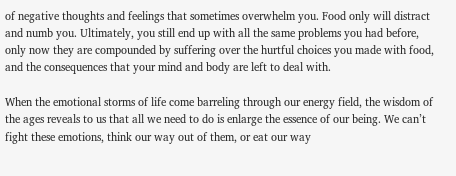of negative thoughts and feelings that sometimes overwhelm you. Food only will distract and numb you. Ultimately, you still end up with all the same problems you had before, only now they are compounded by suffering over the hurtful choices you made with food, and the consequences that your mind and body are left to deal with.

When the emotional storms of life come barreling through our energy field, the wisdom of the ages reveals to us that all we need to do is enlarge the essence of our being. We can’t fight these emotions, think our way out of them, or eat our way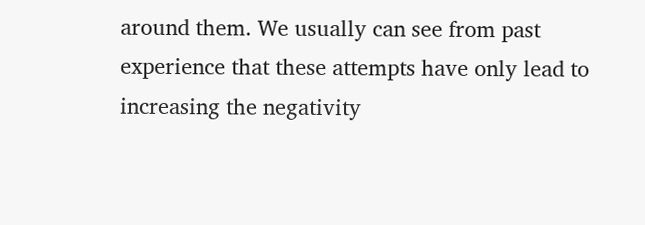around them. We usually can see from past experience that these attempts have only lead to increasing the negativity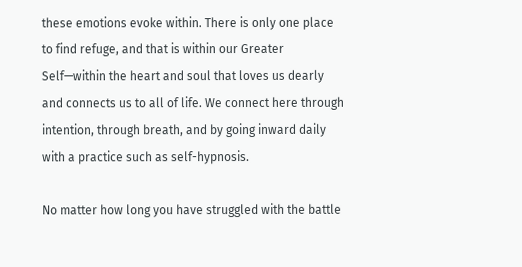these emotions evoke within. There is only one place to find refuge, and that is within our Greater Self—within the heart and soul that loves us dearly and connects us to all of life. We connect here through intention, through breath, and by going inward daily with a practice such as self-hypnosis.

No matter how long you have struggled with the battle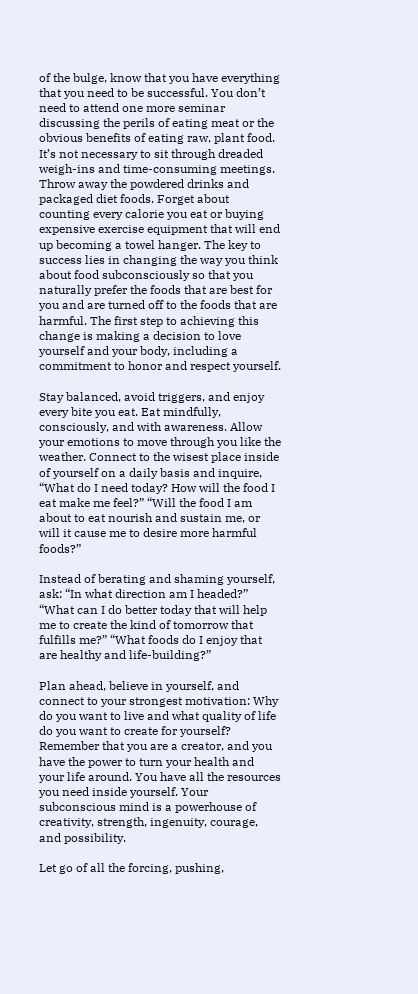of the bulge, know that you have everything that you need to be successful. You don’t need to attend one more seminar discussing the perils of eating meat or the obvious benefits of eating raw, plant food. It’s not necessary to sit through dreaded weigh-ins and time-consuming meetings. Throw away the powdered drinks and packaged diet foods. Forget about counting every calorie you eat or buying expensive exercise equipment that will end up becoming a towel hanger. The key to success lies in changing the way you think about food subconsciously so that you naturally prefer the foods that are best for you and are turned off to the foods that are harmful. The first step to achieving this change is making a decision to love yourself and your body, including a commitment to honor and respect yourself.

Stay balanced, avoid triggers, and enjoy every bite you eat. Eat mindfully, consciously, and with awareness. Allow your emotions to move through you like the weather. Connect to the wisest place inside of yourself on a daily basis and inquire, “What do I need today? How will the food I eat make me feel?” “Will the food I am about to eat nourish and sustain me, or will it cause me to desire more harmful foods?”

Instead of berating and shaming yourself, ask: “In what direction am I headed?” “What can I do better today that will help me to create the kind of tomorrow that fulfills me?” “What foods do I enjoy that are healthy and life-building?”

Plan ahead, believe in yourself, and connect to your strongest motivation: Why do you want to live and what quality of life do you want to create for yourself? Remember that you are a creator, and you have the power to turn your health and your life around. You have all the resources you need inside yourself. Your subconscious mind is a powerhouse of creativity, strength, ingenuity, courage, and possibility.

Let go of all the forcing, pushing,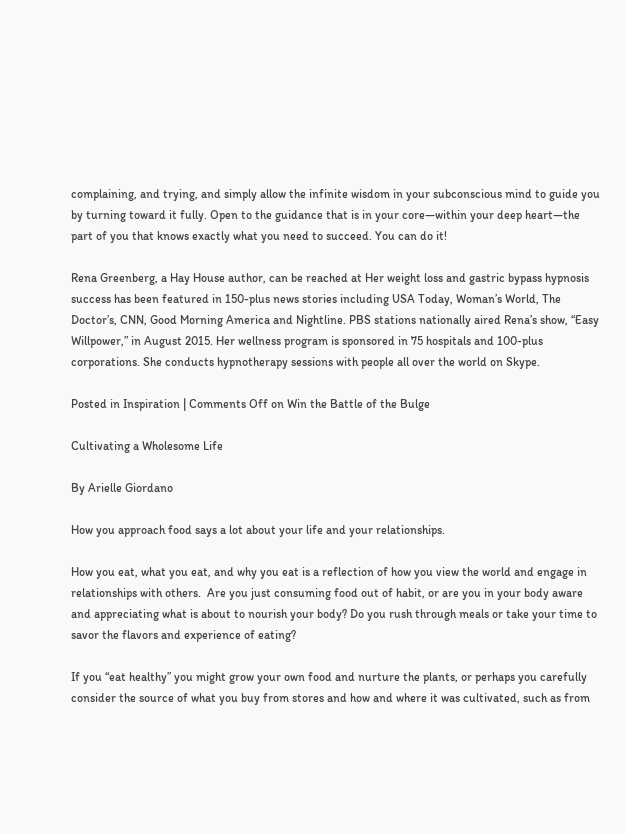complaining, and trying, and simply allow the infinite wisdom in your subconscious mind to guide you by turning toward it fully. Open to the guidance that is in your core—within your deep heart—the part of you that knows exactly what you need to succeed. You can do it!

Rena Greenberg, a Hay House author, can be reached at Her weight loss and gastric bypass hypnosis success has been featured in 150-plus news stories including USA Today, Woman’s World, The Doctor’s, CNN, Good Morning America and Nightline. PBS stations nationally aired Rena’s show, “Easy Willpower,” in August 2015. Her wellness program is sponsored in 75 hospitals and 100-plus corporations. She conducts hypnotherapy sessions with people all over the world on Skype.

Posted in Inspiration | Comments Off on Win the Battle of the Bulge

Cultivating a Wholesome Life

By Arielle Giordano

How you approach food says a lot about your life and your relationships.

How you eat, what you eat, and why you eat is a reflection of how you view the world and engage in relationships with others.  Are you just consuming food out of habit, or are you in your body aware and appreciating what is about to nourish your body? Do you rush through meals or take your time to savor the flavors and experience of eating?

If you “eat healthy” you might grow your own food and nurture the plants, or perhaps you carefully consider the source of what you buy from stores and how and where it was cultivated, such as from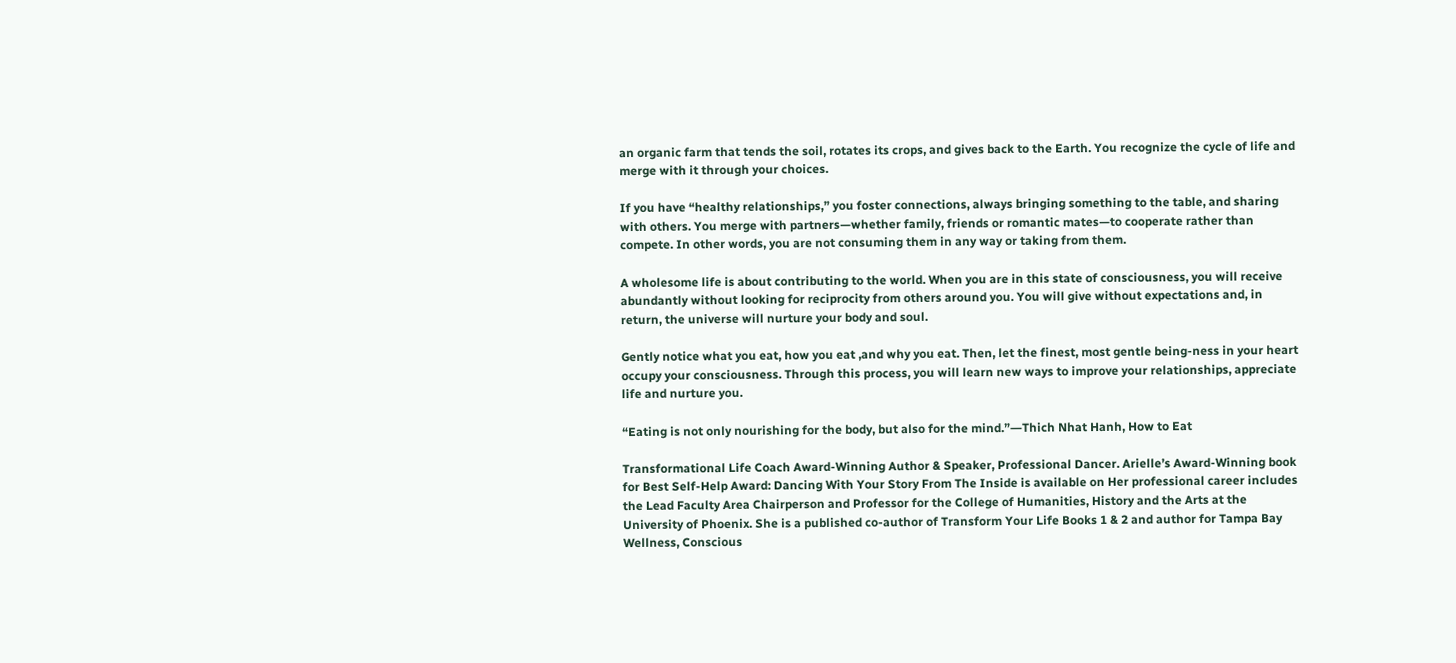an organic farm that tends the soil, rotates its crops, and gives back to the Earth. You recognize the cycle of life and merge with it through your choices.

If you have “healthy relationships,” you foster connections, always bringing something to the table, and sharing with others. You merge with partners—whether family, friends or romantic mates—to cooperate rather than compete. In other words, you are not consuming them in any way or taking from them.

A wholesome life is about contributing to the world. When you are in this state of consciousness, you will receive abundantly without looking for reciprocity from others around you. You will give without expectations and, in return, the universe will nurture your body and soul.

Gently notice what you eat, how you eat ,and why you eat. Then, let the finest, most gentle being-ness in your heart occupy your consciousness. Through this process, you will learn new ways to improve your relationships, appreciate life and nurture you.

“Eating is not only nourishing for the body, but also for the mind.”―Thich Nhat Hanh, How to Eat

Transformational Life Coach Award-Winning Author & Speaker, Professional Dancer. Arielle’s Award-Winning book for Best Self-Help Award: Dancing With Your Story From The Inside is available on Her professional career includes the Lead Faculty Area Chairperson and Professor for the College of Humanities, History and the Arts at the University of Phoenix. She is a published co-author of Transform Your Life Books 1 & 2 and author for Tampa Bay Wellness, Conscious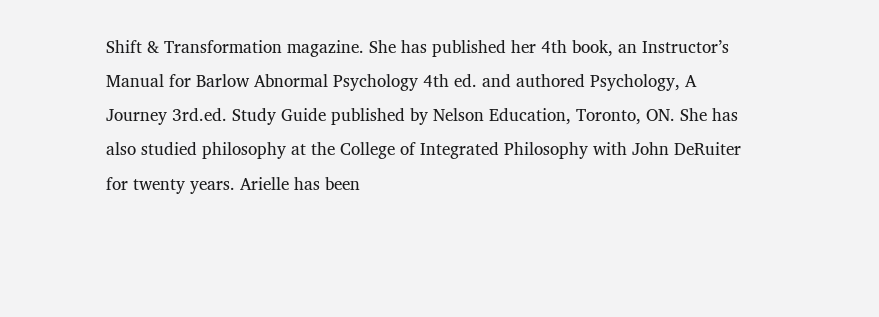Shift & Transformation magazine. She has published her 4th book, an Instructor’s Manual for Barlow Abnormal Psychology 4th ed. and authored Psychology, A Journey 3rd.ed. Study Guide published by Nelson Education, Toronto, ON. She has also studied philosophy at the College of Integrated Philosophy with John DeRuiter for twenty years. Arielle has been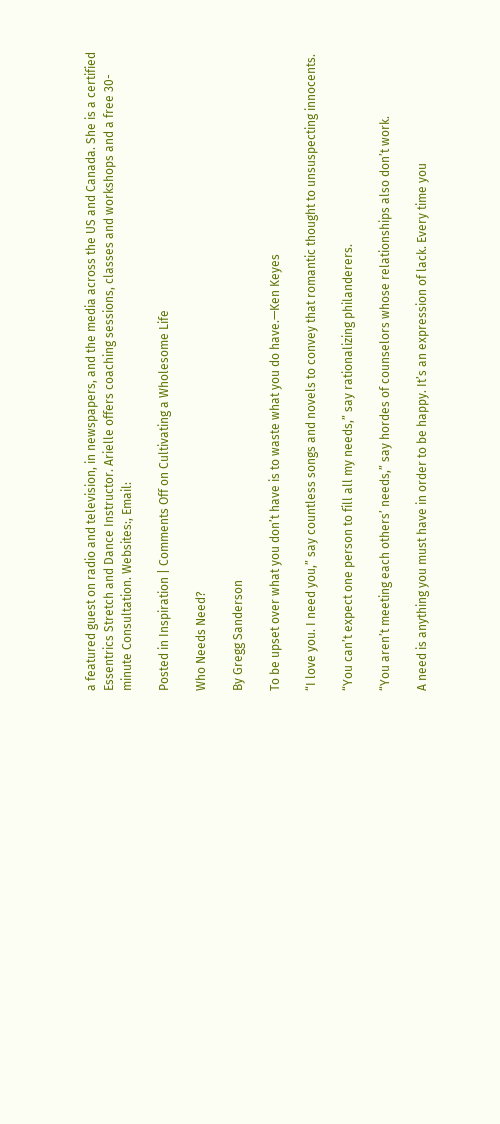a featured guest on radio and television, in newspapers, and the media across the US and Canada. She is a certified Essentrics Stretch and Dance Instructor. Arielle offers coaching sessions, classes and workshops and a free 30-minute Consultation. Websites:, Email:

Posted in Inspiration | Comments Off on Cultivating a Wholesome Life

Who Needs Need?

By Gregg Sanderson

To be upset over what you don’t have is to waste what you do have.—Ken Keyes

“I love you. I need you,” say countless songs and novels to convey that romantic thought to unsuspecting innocents.

“You can’t expect one person to fill all my needs,” say rationalizing philanderers.

“You aren’t meeting each others’ needs,” say hordes of counselors whose relationships also don’t work.

A need is anything you must have in order to be happy. It’s an expression of lack. Every time you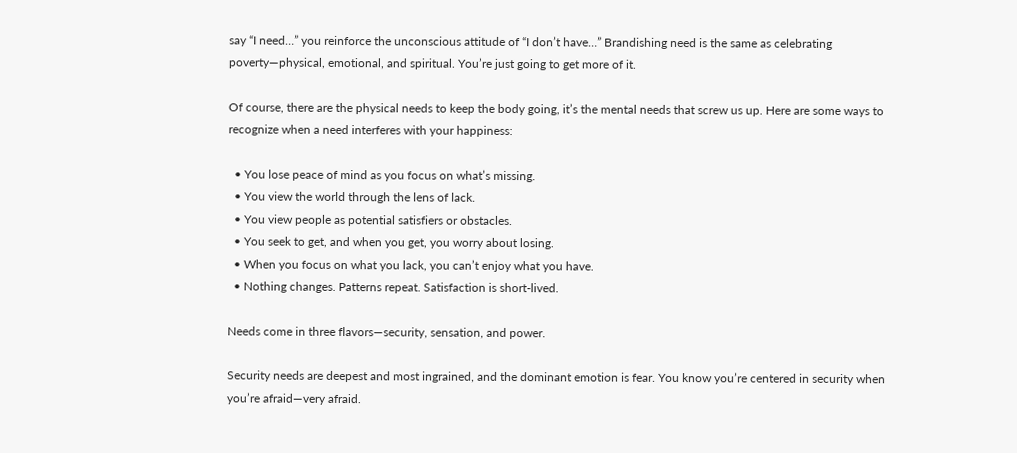say “I need…” you reinforce the unconscious attitude of “I don’t have…” Brandishing need is the same as celebrating poverty—physical, emotional, and spiritual. You’re just going to get more of it.

Of course, there are the physical needs to keep the body going, it’s the mental needs that screw us up. Here are some ways to recognize when a need interferes with your happiness:

  • You lose peace of mind as you focus on what’s missing.
  • You view the world through the lens of lack.
  • You view people as potential satisfiers or obstacles.
  • You seek to get, and when you get, you worry about losing.
  • When you focus on what you lack, you can’t enjoy what you have.
  • Nothing changes. Patterns repeat. Satisfaction is short-lived.

Needs come in three flavors—security, sensation, and power.

Security needs are deepest and most ingrained, and the dominant emotion is fear. You know you’re centered in security when you’re afraid—very afraid.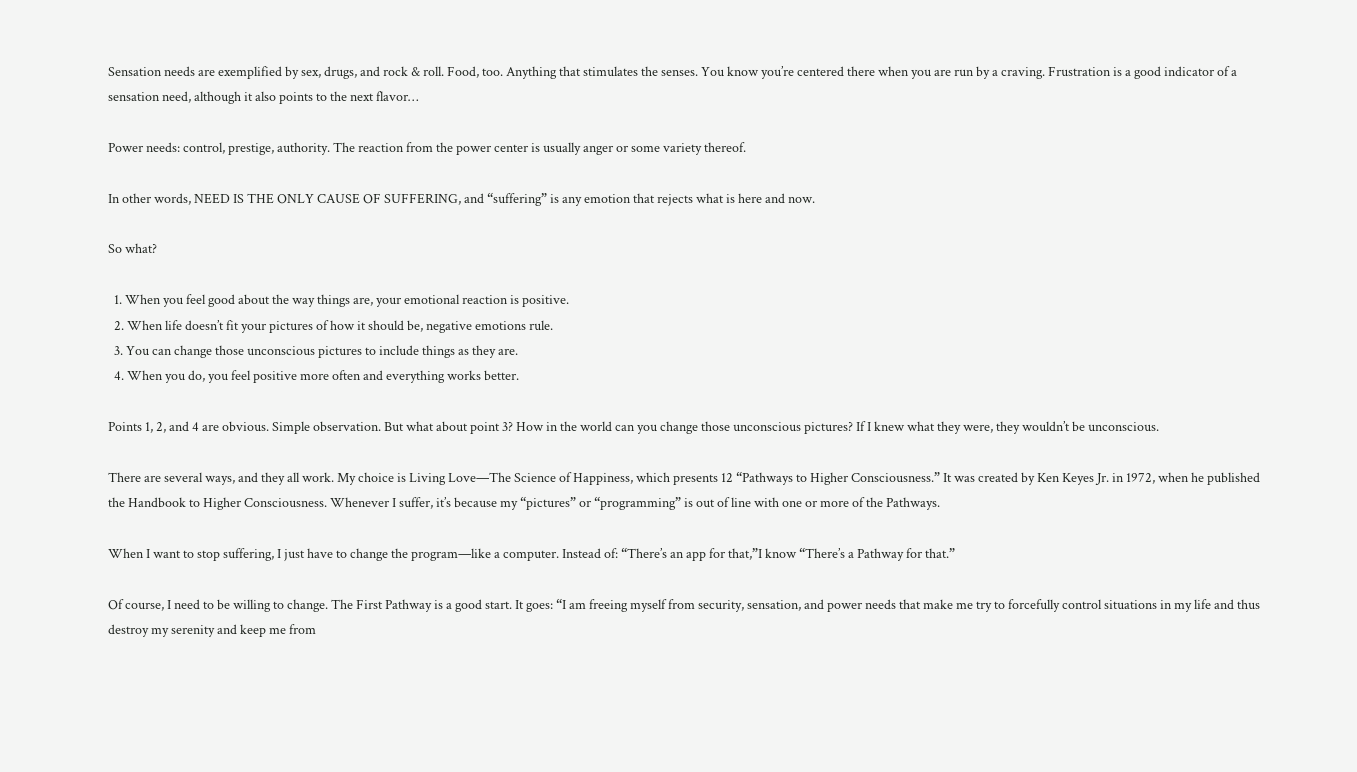Sensation needs are exemplified by sex, drugs, and rock & roll. Food, too. Anything that stimulates the senses. You know you’re centered there when you are run by a craving. Frustration is a good indicator of a sensation need, although it also points to the next flavor…

Power needs: control, prestige, authority. The reaction from the power center is usually anger or some variety thereof.

In other words, NEED IS THE ONLY CAUSE OF SUFFERING, and “suffering” is any emotion that rejects what is here and now.

So what?

  1. When you feel good about the way things are, your emotional reaction is positive.
  2. When life doesn’t fit your pictures of how it should be, negative emotions rule.
  3. You can change those unconscious pictures to include things as they are.
  4. When you do, you feel positive more often and everything works better.

Points 1, 2, and 4 are obvious. Simple observation. But what about point 3? How in the world can you change those unconscious pictures? If I knew what they were, they wouldn’t be unconscious.

There are several ways, and they all work. My choice is Living Love—The Science of Happiness, which presents 12 “Pathways to Higher Consciousness.” It was created by Ken Keyes Jr. in 1972, when he published the Handbook to Higher Consciousness. Whenever I suffer, it’s because my “pictures” or “programming” is out of line with one or more of the Pathways.

When I want to stop suffering, I just have to change the program—like a computer. Instead of: “There’s an app for that,”I know “There’s a Pathway for that.”

Of course, I need to be willing to change. The First Pathway is a good start. It goes: “I am freeing myself from security, sensation, and power needs that make me try to forcefully control situations in my life and thus destroy my serenity and keep me from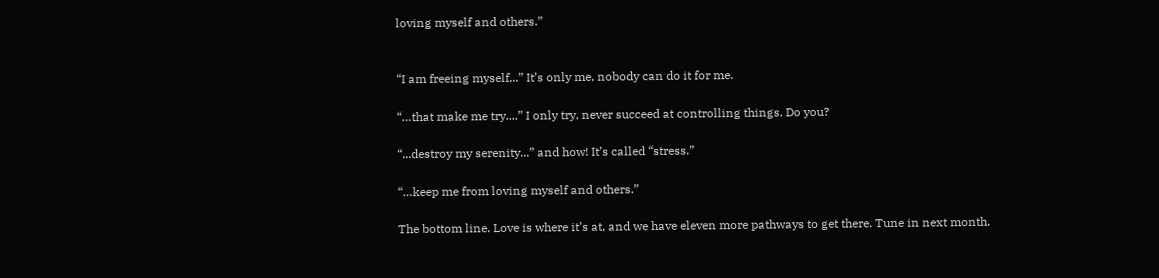loving myself and others.”


“I am freeing myself...” It’s only me, nobody can do it for me.

“…that make me try....” I only try, never succeed at controlling things. Do you?

“...destroy my serenity...” and how! It’s called “stress.”

“…keep me from loving myself and others.”

The bottom line. Love is where it’s at, and we have eleven more pathways to get there. Tune in next month.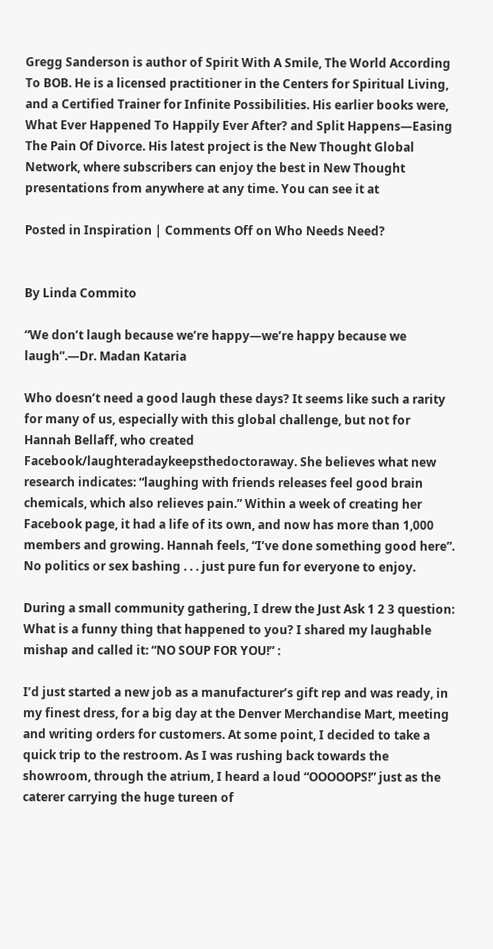Gregg Sanderson is author of Spirit With A Smile, The World According To BOB. He is a licensed practitioner in the Centers for Spiritual Living, and a Certified Trainer for Infinite Possibilities. His earlier books were, What Ever Happened To Happily Ever After? and Split Happens—Easing The Pain Of Divorce. His latest project is the New Thought Global Network, where subscribers can enjoy the best in New Thought presentations from anywhere at any time. You can see it at

Posted in Inspiration | Comments Off on Who Needs Need?


By Linda Commito

“We don’t laugh because we’re happy—we’re happy because we laugh”.—Dr. Madan Kataria

Who doesn’t need a good laugh these days? It seems like such a rarity for many of us, especially with this global challenge, but not for Hannah Bellaff, who created Facebook/laughteradaykeepsthedoctoraway. She believes what new research indicates: “laughing with friends releases feel good brain chemicals, which also relieves pain.” Within a week of creating her Facebook page, it had a life of its own, and now has more than 1,000 members and growing. Hannah feels, “I’ve done something good here”. No politics or sex bashing . . . just pure fun for everyone to enjoy.

During a small community gathering, I drew the Just Ask 1 2 3 question: What is a funny thing that happened to you? I shared my laughable mishap and called it: “NO SOUP FOR YOU!” :

I’d just started a new job as a manufacturer’s gift rep and was ready, in my finest dress, for a big day at the Denver Merchandise Mart, meeting and writing orders for customers. At some point, I decided to take a quick trip to the restroom. As I was rushing back towards the showroom, through the atrium, I heard a loud “OOOOOPS!” just as the caterer carrying the huge tureen of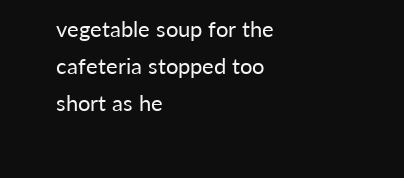vegetable soup for the cafeteria stopped too short as he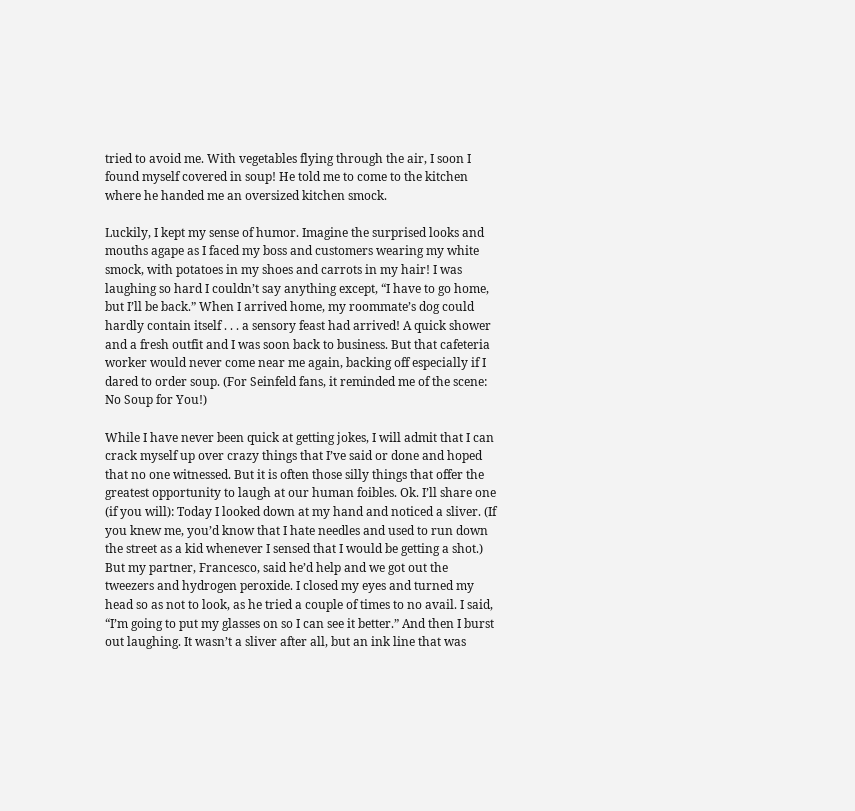tried to avoid me. With vegetables flying through the air, I soon I found myself covered in soup! He told me to come to the kitchen where he handed me an oversized kitchen smock.

Luckily, I kept my sense of humor. Imagine the surprised looks and mouths agape as I faced my boss and customers wearing my white smock, with potatoes in my shoes and carrots in my hair! I was laughing so hard I couldn’t say anything except, “I have to go home, but I’ll be back.” When I arrived home, my roommate’s dog could hardly contain itself . . . a sensory feast had arrived! A quick shower and a fresh outfit and I was soon back to business. But that cafeteria worker would never come near me again, backing off especially if I dared to order soup. (For Seinfeld fans, it reminded me of the scene: No Soup for You!)

While I have never been quick at getting jokes, I will admit that I can crack myself up over crazy things that I’ve said or done and hoped that no one witnessed. But it is often those silly things that offer the greatest opportunity to laugh at our human foibles. Ok. I’ll share one (if you will): Today I looked down at my hand and noticed a sliver. (If you knew me, you’d know that I hate needles and used to run down the street as a kid whenever I sensed that I would be getting a shot.) But my partner, Francesco, said he’d help and we got out the tweezers and hydrogen peroxide. I closed my eyes and turned my head so as not to look, as he tried a couple of times to no avail. I said, “I’m going to put my glasses on so I can see it better.” And then I burst out laughing. It wasn’t a sliver after all, but an ink line that was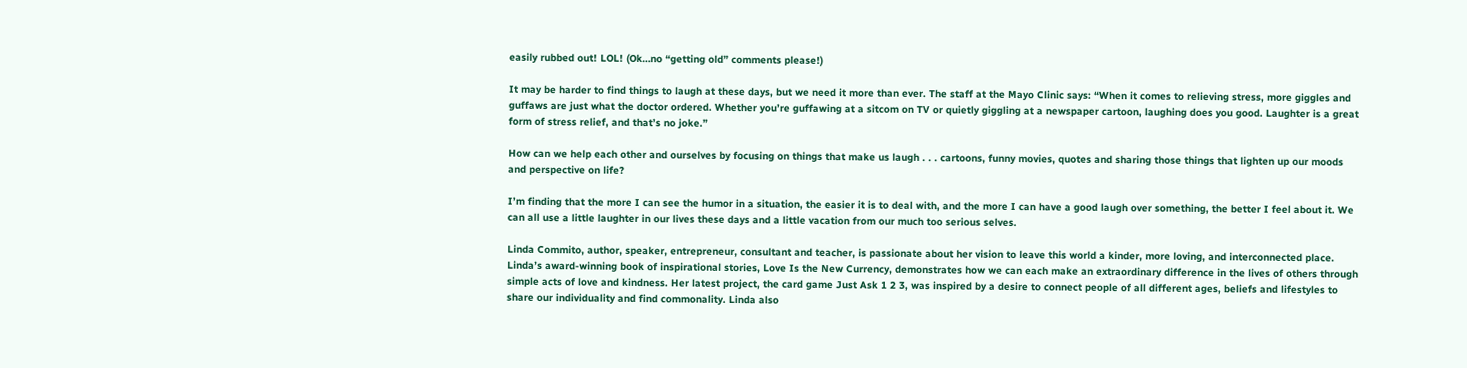easily rubbed out! LOL! (Ok…no “getting old” comments please!)

It may be harder to find things to laugh at these days, but we need it more than ever. The staff at the Mayo Clinic says: “When it comes to relieving stress, more giggles and guffaws are just what the doctor ordered. Whether you’re guffawing at a sitcom on TV or quietly giggling at a newspaper cartoon, laughing does you good. Laughter is a great form of stress relief, and that’s no joke.”

How can we help each other and ourselves by focusing on things that make us laugh . . . cartoons, funny movies, quotes and sharing those things that lighten up our moods and perspective on life?

I’m finding that the more I can see the humor in a situation, the easier it is to deal with, and the more I can have a good laugh over something, the better I feel about it. We can all use a little laughter in our lives these days and a little vacation from our much too serious selves.

Linda Commito, author, speaker, entrepreneur, consultant and teacher, is passionate about her vision to leave this world a kinder, more loving, and interconnected place. Linda’s award-winning book of inspirational stories, Love Is the New Currency, demonstrates how we can each make an extraordinary difference in the lives of others through simple acts of love and kindness. Her latest project, the card game Just Ask 1 2 3, was inspired by a desire to connect people of all different ages, beliefs and lifestyles to share our individuality and find commonality. Linda also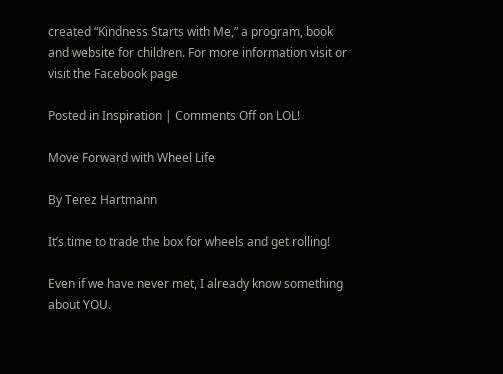created “Kindness Starts with Me,” a program, book and website for children. For more information visit or visit the Facebook page

Posted in Inspiration | Comments Off on LOL!

Move Forward with Wheel Life

By Terez Hartmann

It’s time to trade the box for wheels and get rolling!

Even if we have never met, I already know something about YOU.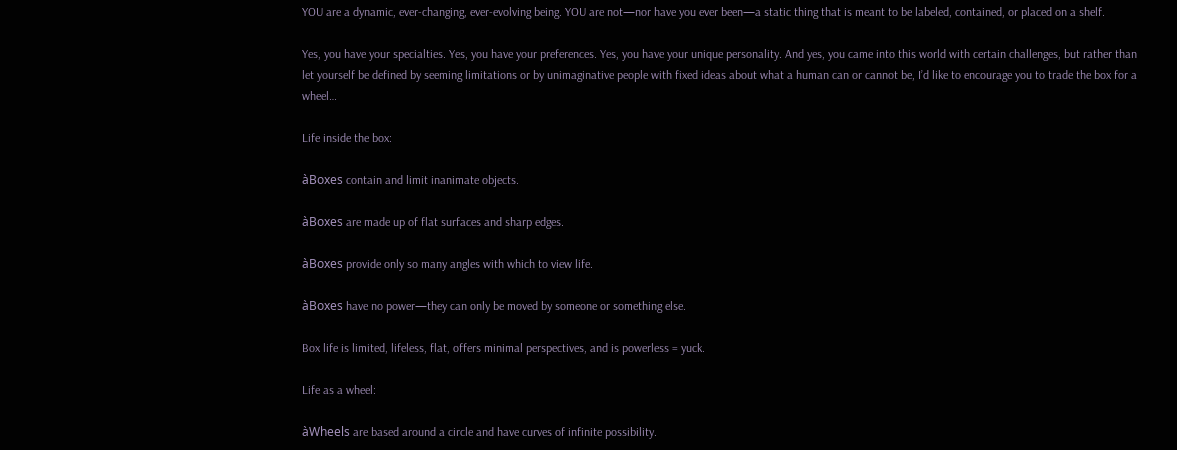YOU are a dynamic, ever-changing, ever-evolving being. YOU are not—nor have you ever been—a static thing that is meant to be labeled, contained, or placed on a shelf.

Yes, you have your specialties. Yes, you have your preferences. Yes, you have your unique personality. And yes, you came into this world with certain challenges, but rather than let yourself be defined by seeming limitations or by unimaginative people with fixed ideas about what a human can or cannot be, I’d like to encourage you to trade the box for a wheel…

Life inside the box:

àBoxes contain and limit inanimate objects.

àBoxes are made up of flat surfaces and sharp edges.

àBoxes provide only so many angles with which to view life.

àBoxes have no power—they can only be moved by someone or something else.

Box life is limited, lifeless, flat, offers minimal perspectives, and is powerless = yuck.

Life as a wheel:

àWheels are based around a circle and have curves of infinite possibility.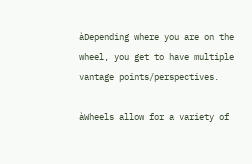àDepending where you are on the wheel, you get to have multiple vantage points/perspectives.

àWheels allow for a variety of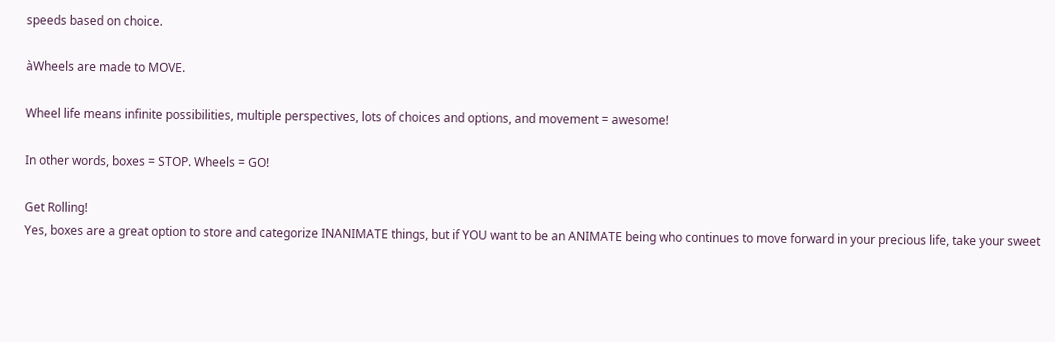speeds based on choice.

àWheels are made to MOVE.

Wheel life means infinite possibilities, multiple perspectives, lots of choices and options, and movement = awesome!

In other words, boxes = STOP. Wheels = GO!

Get Rolling!
Yes, boxes are a great option to store and categorize INANIMATE things, but if YOU want to be an ANIMATE being who continues to move forward in your precious life, take your sweet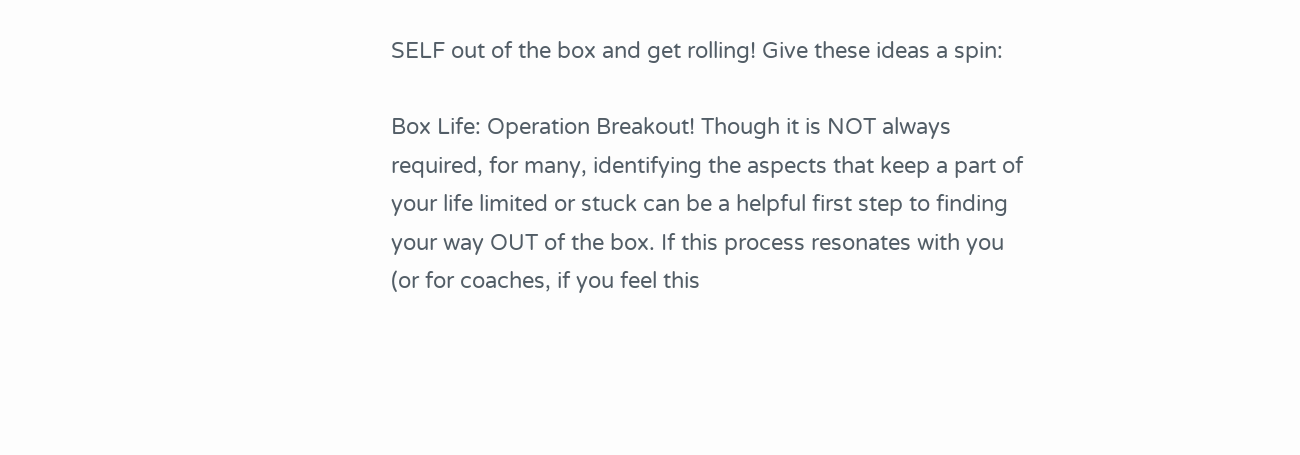SELF out of the box and get rolling! Give these ideas a spin:

Box Life: Operation Breakout! Though it is NOT always required, for many, identifying the aspects that keep a part of your life limited or stuck can be a helpful first step to finding your way OUT of the box. If this process resonates with you (or for coaches, if you feel this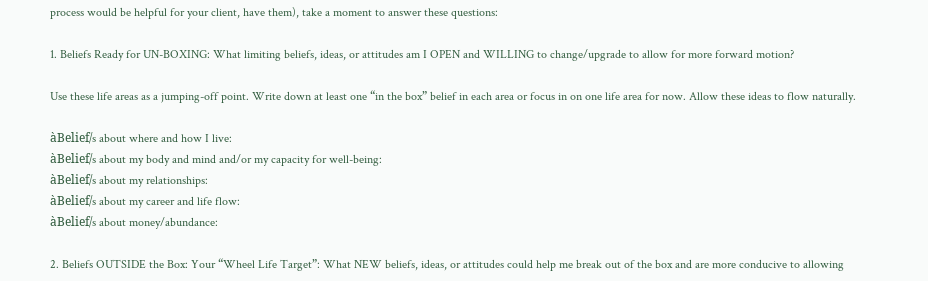process would be helpful for your client, have them), take a moment to answer these questions:

1. Beliefs Ready for UN-BOXING: What limiting beliefs, ideas, or attitudes am I OPEN and WILLING to change/upgrade to allow for more forward motion?

Use these life areas as a jumping-off point. Write down at least one “in the box” belief in each area or focus in on one life area for now. Allow these ideas to flow naturally.

àBelief/s about where and how I live:
àBelief/s about my body and mind and/or my capacity for well-being:
àBelief/s about my relationships:
àBelief/s about my career and life flow:
àBelief/s about money/abundance:

2. Beliefs OUTSIDE the Box: Your “Wheel Life Target”: What NEW beliefs, ideas, or attitudes could help me break out of the box and are more conducive to allowing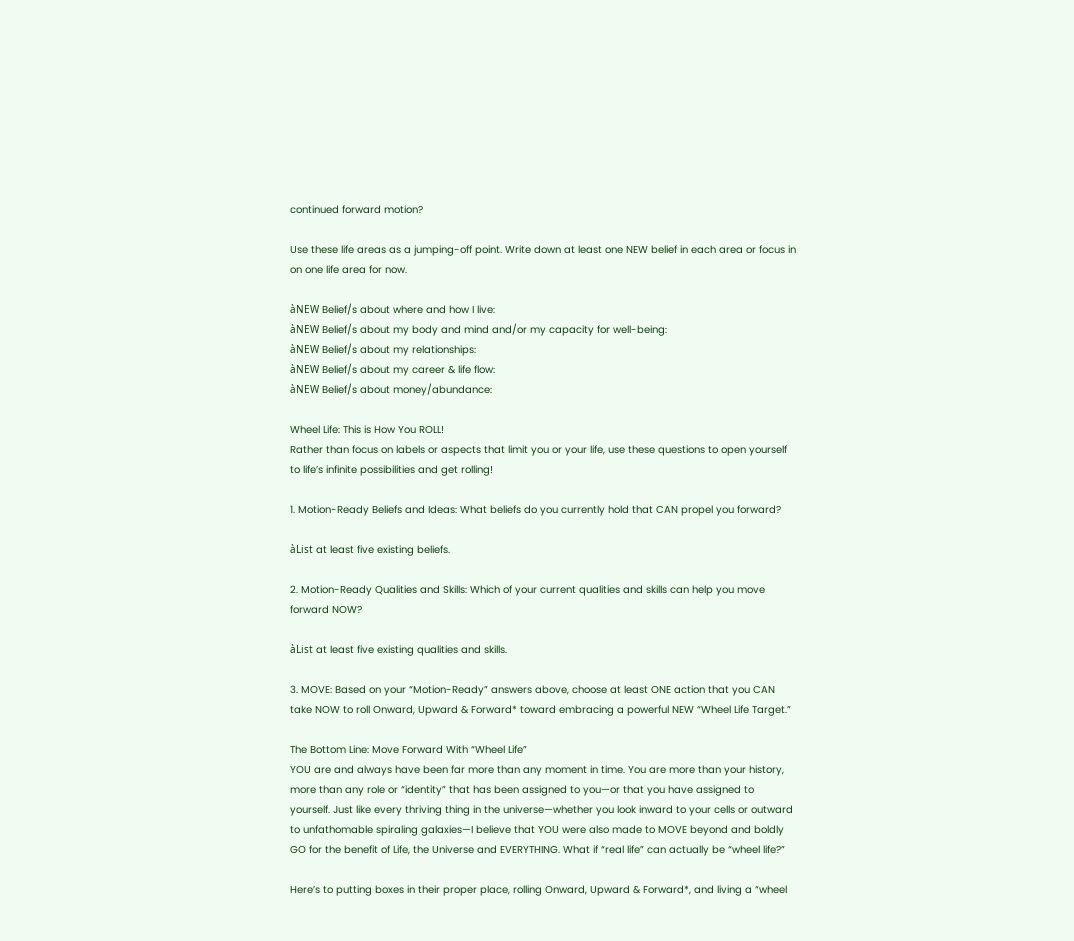continued forward motion?

Use these life areas as a jumping-off point. Write down at least one NEW belief in each area or focus in on one life area for now.

àNEW Belief/s about where and how I live:
àNEW Belief/s about my body and mind and/or my capacity for well-being:
àNEW Belief/s about my relationships:
àNEW Belief/s about my career & life flow:
àNEW Belief/s about money/abundance:

Wheel Life: This is How You ROLL!
Rather than focus on labels or aspects that limit you or your life, use these questions to open yourself to life’s infinite possibilities and get rolling!

1. Motion-Ready Beliefs and Ideas: What beliefs do you currently hold that CAN propel you forward?

àList at least five existing beliefs.

2. Motion-Ready Qualities and Skills: Which of your current qualities and skills can help you move forward NOW?

àList at least five existing qualities and skills.

3. MOVE: Based on your “Motion-Ready” answers above, choose at least ONE action that you CAN take NOW to roll Onward, Upward & Forward* toward embracing a powerful NEW “Wheel Life Target.”

The Bottom Line: Move Forward With “Wheel Life”
YOU are and always have been far more than any moment in time. You are more than your history, more than any role or “identity” that has been assigned to you—or that you have assigned to yourself. Just like every thriving thing in the universe—whether you look inward to your cells or outward to unfathomable spiraling galaxies—I believe that YOU were also made to MOVE beyond and boldly GO for the benefit of Life, the Universe and EVERYTHING. What if “real life” can actually be “wheel life?”

Here’s to putting boxes in their proper place, rolling Onward, Upward & Forward*, and living a “wheel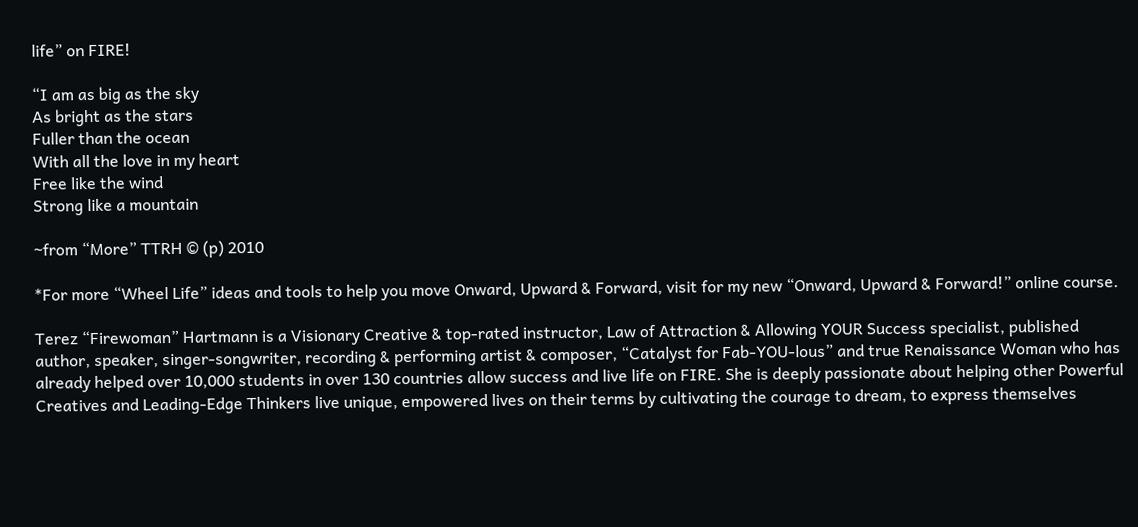life” on FIRE!

“I am as big as the sky
As bright as the stars
Fuller than the ocean
With all the love in my heart
Free like the wind
Strong like a mountain

~from “More” TTRH © (p) 2010

*For more “Wheel Life” ideas and tools to help you move Onward, Upward & Forward, visit for my new “Onward, Upward & Forward!” online course.

Terez “Firewoman” Hartmann is a Visionary Creative & top-rated instructor, Law of Attraction & Allowing YOUR Success specialist, published author, speaker, singer-songwriter, recording & performing artist & composer, “Catalyst for Fab-YOU-lous” and true Renaissance Woman who has already helped over 10,000 students in over 130 countries allow success and live life on FIRE. She is deeply passionate about helping other Powerful Creatives and Leading-Edge Thinkers live unique, empowered lives on their terms by cultivating the courage to dream, to express themselves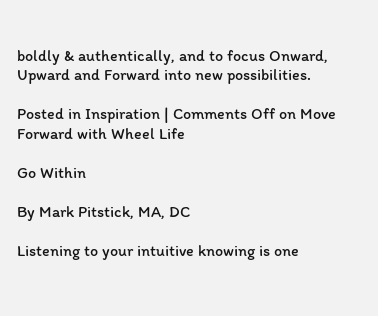boldly & authentically, and to focus Onward, Upward and Forward into new possibilities.

Posted in Inspiration | Comments Off on Move Forward with Wheel Life

Go Within

By Mark Pitstick, MA, DC

Listening to your intuitive knowing is one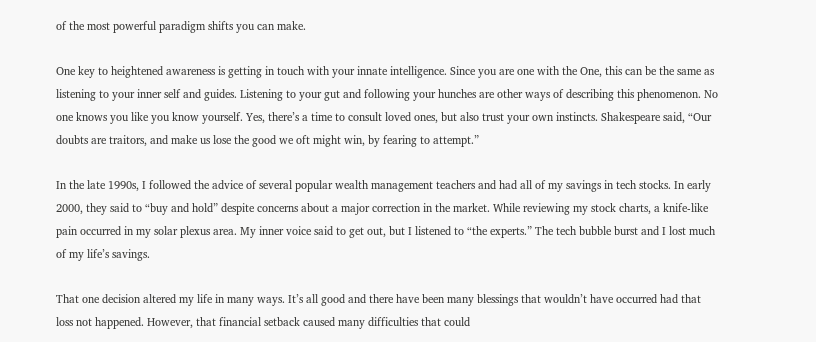of the most powerful paradigm shifts you can make.

One key to heightened awareness is getting in touch with your innate intelligence. Since you are one with the One, this can be the same as listening to your inner self and guides. Listening to your gut and following your hunches are other ways of describing this phenomenon. No one knows you like you know yourself. Yes, there’s a time to consult loved ones, but also trust your own instincts. Shakespeare said, “Our doubts are traitors, and make us lose the good we oft might win, by fearing to attempt.”

In the late 1990s, I followed the advice of several popular wealth management teachers and had all of my savings in tech stocks. In early 2000, they said to “buy and hold” despite concerns about a major correction in the market. While reviewing my stock charts, a knife-like pain occurred in my solar plexus area. My inner voice said to get out, but I listened to “the experts.” The tech bubble burst and I lost much of my life’s savings.

That one decision altered my life in many ways. It’s all good and there have been many blessings that wouldn’t have occurred had that loss not happened. However, that financial setback caused many difficulties that could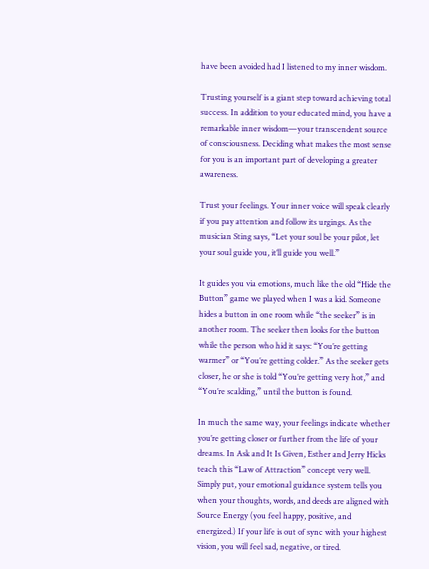have been avoided had I listened to my inner wisdom.

Trusting yourself is a giant step toward achieving total success. In addition to your educated mind, you have a remarkable inner wisdom—your transcendent source of consciousness. Deciding what makes the most sense for you is an important part of developing a greater awareness.

Trust your feelings. Your inner voice will speak clearly if you pay attention and follow its urgings. As the musician Sting says, “Let your soul be your pilot, let your soul guide you, it’ll guide you well.”

It guides you via emotions, much like the old “Hide the Button” game we played when I was a kid. Someone hides a button in one room while “the seeker” is in another room. The seeker then looks for the button while the person who hid it says: “You’re getting warmer” or “You’re getting colder.” As the seeker gets closer, he or she is told “You’re getting very hot,” and “You’re scalding,” until the button is found.

In much the same way, your feelings indicate whether you’re getting closer or further from the life of your dreams. In Ask and It Is Given, Esther and Jerry Hicks teach this “Law of Attraction” concept very well. Simply put, your emotional guidance system tells you when your thoughts, words, and deeds are aligned with Source Energy (you feel happy, positive, and energized.) If your life is out of sync with your highest vision, you will feel sad, negative, or tired.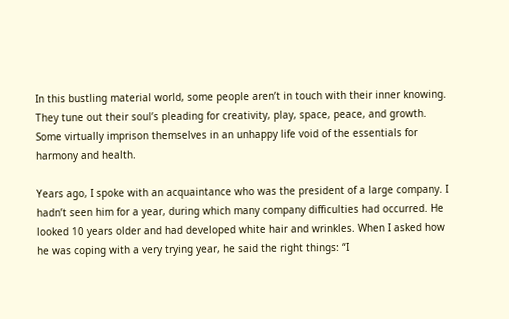In this bustling material world, some people aren’t in touch with their inner knowing. They tune out their soul’s pleading for creativity, play, space, peace, and growth. Some virtually imprison themselves in an unhappy life void of the essentials for harmony and health.

Years ago, I spoke with an acquaintance who was the president of a large company. I hadn’t seen him for a year, during which many company difficulties had occurred. He looked 10 years older and had developed white hair and wrinkles. When I asked how he was coping with a very trying year, he said the right things: “I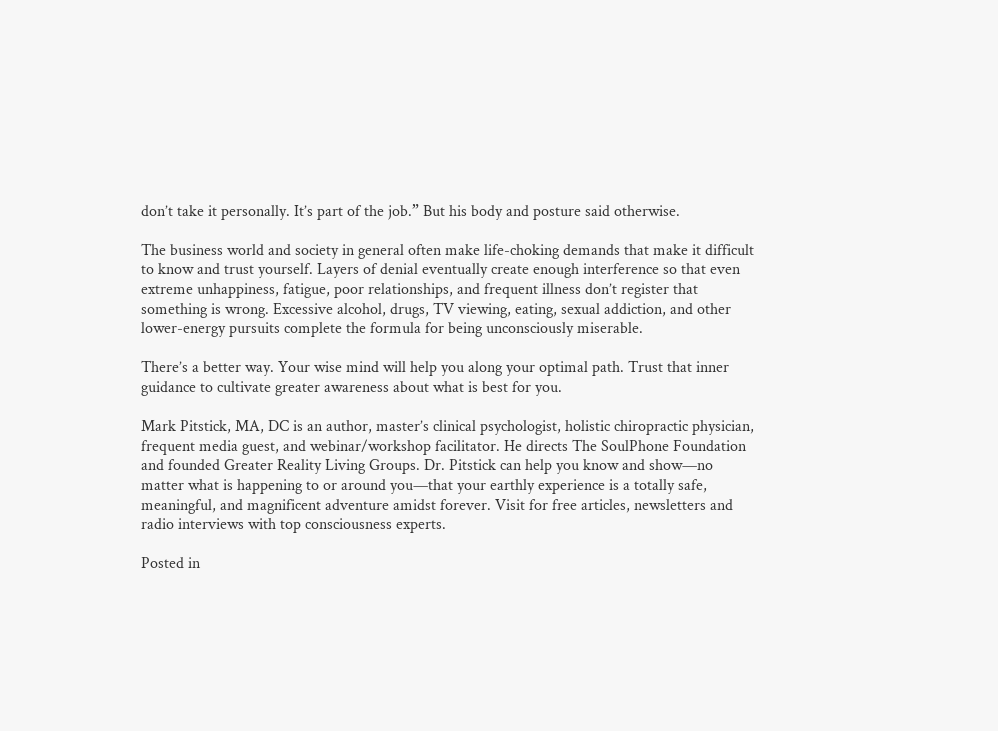don’t take it personally. It’s part of the job.” But his body and posture said otherwise.

The business world and society in general often make life-choking demands that make it difficult to know and trust yourself. Layers of denial eventually create enough interference so that even extreme unhappiness, fatigue, poor relationships, and frequent illness don’t register that something is wrong. Excessive alcohol, drugs, TV viewing, eating, sexual addiction, and other lower-energy pursuits complete the formula for being unconsciously miserable.

There’s a better way. Your wise mind will help you along your optimal path. Trust that inner guidance to cultivate greater awareness about what is best for you.

Mark Pitstick, MA, DC is an author, master’s clinical psychologist, holistic chiropractic physician, frequent media guest, and webinar/workshop facilitator. He directs The SoulPhone Foundation and founded Greater Reality Living Groups. Dr. Pitstick can help you know and show—no matter what is happening to or around you—that your earthly experience is a totally safe, meaningful, and magnificent adventure amidst forever. Visit for free articles, newsletters and radio interviews with top consciousness experts.

Posted in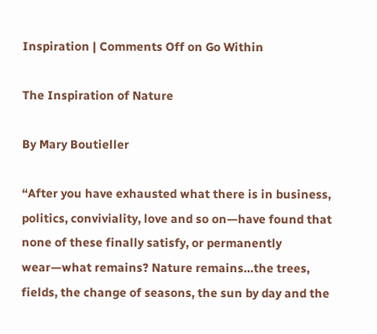Inspiration | Comments Off on Go Within

The Inspiration of Nature

By Mary Boutieller

“After you have exhausted what there is in business, politics, conviviality, love and so on—have found that none of these finally satisfy, or permanently wear—what remains? Nature remains…the trees, fields, the change of seasons, the sun by day and the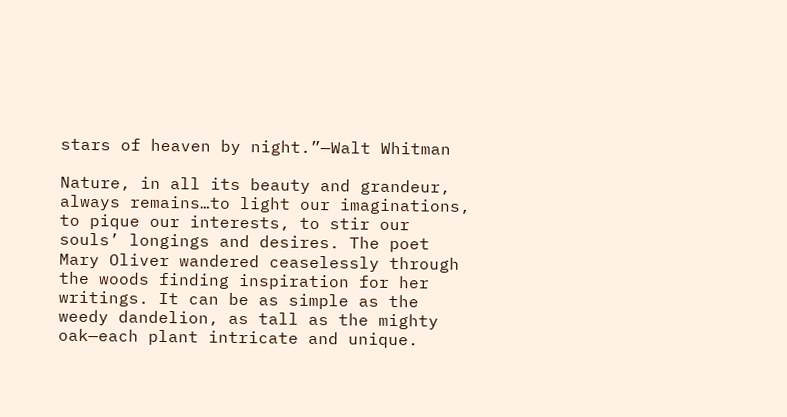stars of heaven by night.”—Walt Whitman

Nature, in all its beauty and grandeur, always remains…to light our imaginations, to pique our interests, to stir our souls’ longings and desires. The poet Mary Oliver wandered ceaselessly through the woods finding inspiration for her writings. It can be as simple as the weedy dandelion, as tall as the mighty oak—each plant intricate and unique.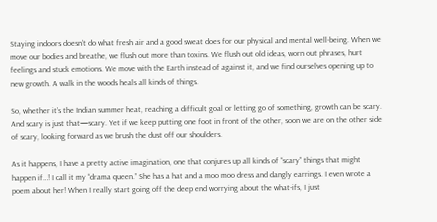Staying indoors doesn’t do what fresh air and a good sweat does for our physical and mental well-being. When we move our bodies and breathe, we flush out more than toxins. We flush out old ideas, worn out phrases, hurt feelings and stuck emotions. We move with the Earth instead of against it, and we find ourselves opening up to new growth. A walk in the woods heals all kinds of things.

So, whether it’s the Indian summer heat, reaching a difficult goal or letting go of something, growth can be scary. And scary is just that—scary. Yet if we keep putting one foot in front of the other, soon we are on the other side of scary, looking forward as we brush the dust off our shoulders.

As it happens, I have a pretty active imagination, one that conjures up all kinds of “scary” things that might happen if…! I call it my “drama queen.” She has a hat and a moo moo dress and dangly earrings. I even wrote a poem about her! When I really start going off the deep end worrying about the what-ifs, I just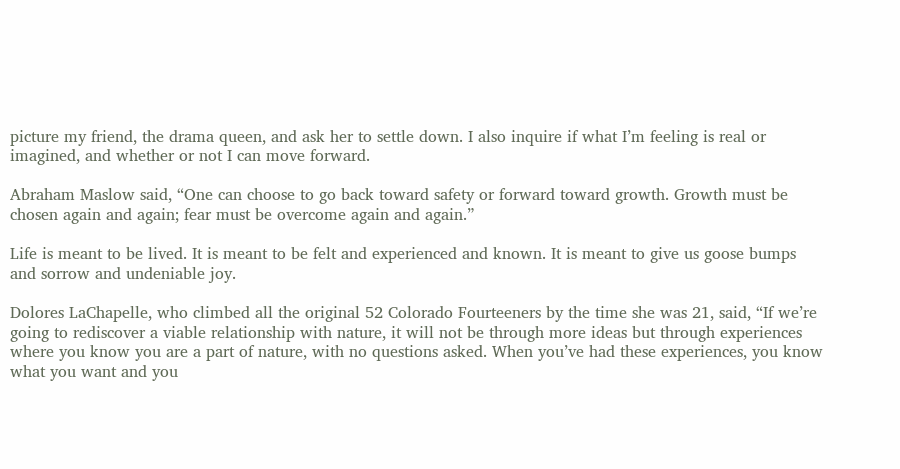picture my friend, the drama queen, and ask her to settle down. I also inquire if what I’m feeling is real or imagined, and whether or not I can move forward.

Abraham Maslow said, “One can choose to go back toward safety or forward toward growth. Growth must be chosen again and again; fear must be overcome again and again.”

Life is meant to be lived. It is meant to be felt and experienced and known. It is meant to give us goose bumps and sorrow and undeniable joy.

Dolores LaChapelle, who climbed all the original 52 Colorado Fourteeners by the time she was 21, said, “If we’re going to rediscover a viable relationship with nature, it will not be through more ideas but through experiences where you know you are a part of nature, with no questions asked. When you’ve had these experiences, you know what you want and you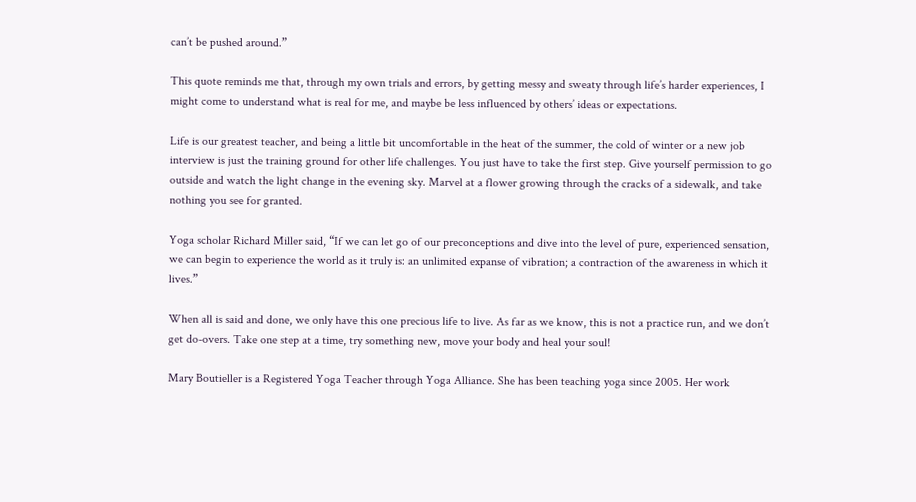can’t be pushed around.”

This quote reminds me that, through my own trials and errors, by getting messy and sweaty through life’s harder experiences, I might come to understand what is real for me, and maybe be less influenced by others’ ideas or expectations.

Life is our greatest teacher, and being a little bit uncomfortable in the heat of the summer, the cold of winter or a new job interview is just the training ground for other life challenges. You just have to take the first step. Give yourself permission to go outside and watch the light change in the evening sky. Marvel at a flower growing through the cracks of a sidewalk, and take nothing you see for granted.

Yoga scholar Richard Miller said, “If we can let go of our preconceptions and dive into the level of pure, experienced sensation, we can begin to experience the world as it truly is: an unlimited expanse of vibration; a contraction of the awareness in which it lives.”

When all is said and done, we only have this one precious life to live. As far as we know, this is not a practice run, and we don’t get do-overs. Take one step at a time, try something new, move your body and heal your soul!

Mary Boutieller is a Registered Yoga Teacher through Yoga Alliance. She has been teaching yoga since 2005. Her work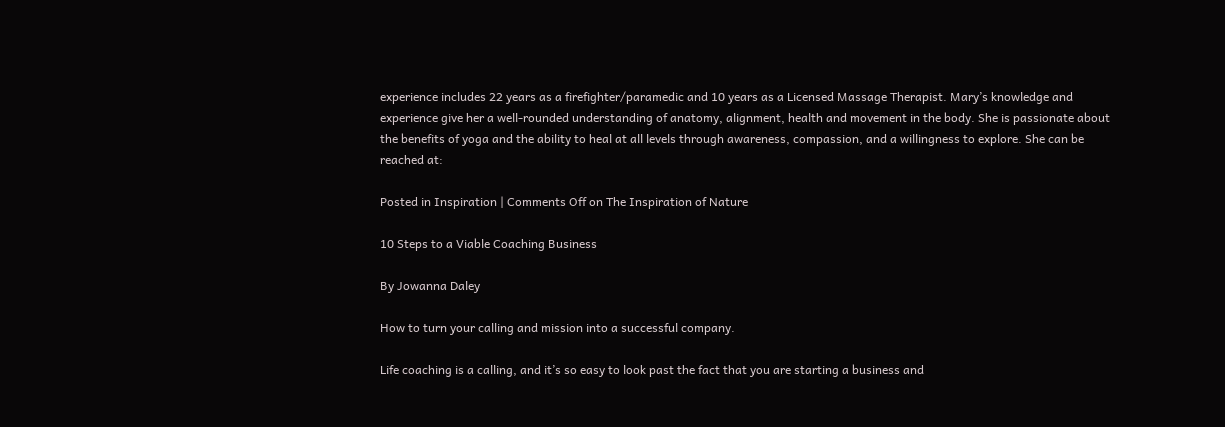experience includes 22 years as a firefighter/paramedic and 10 years as a Licensed Massage Therapist. Mary’s knowledge and experience give her a well-rounded understanding of anatomy, alignment, health and movement in the body. She is passionate about the benefits of yoga and the ability to heal at all levels through awareness, compassion, and a willingness to explore. She can be reached at:

Posted in Inspiration | Comments Off on The Inspiration of Nature

10 Steps to a Viable Coaching Business

By Jowanna Daley

How to turn your calling and mission into a successful company.

Life coaching is a calling, and it’s so easy to look past the fact that you are starting a business and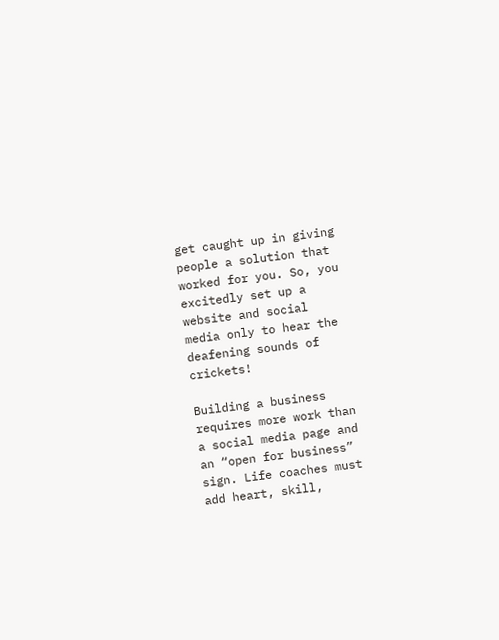get caught up in giving people a solution that worked for you. So, you excitedly set up a website and social media only to hear the deafening sounds of crickets!

Building a business requires more work than a social media page and an “open for business” sign. Life coaches must add heart, skill,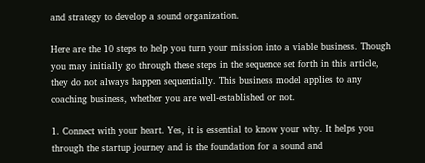and strategy to develop a sound organization.

Here are the 10 steps to help you turn your mission into a viable business. Though you may initially go through these steps in the sequence set forth in this article, they do not always happen sequentially. This business model applies to any coaching business, whether you are well-established or not.

1. Connect with your heart. Yes, it is essential to know your why. It helps you through the startup journey and is the foundation for a sound and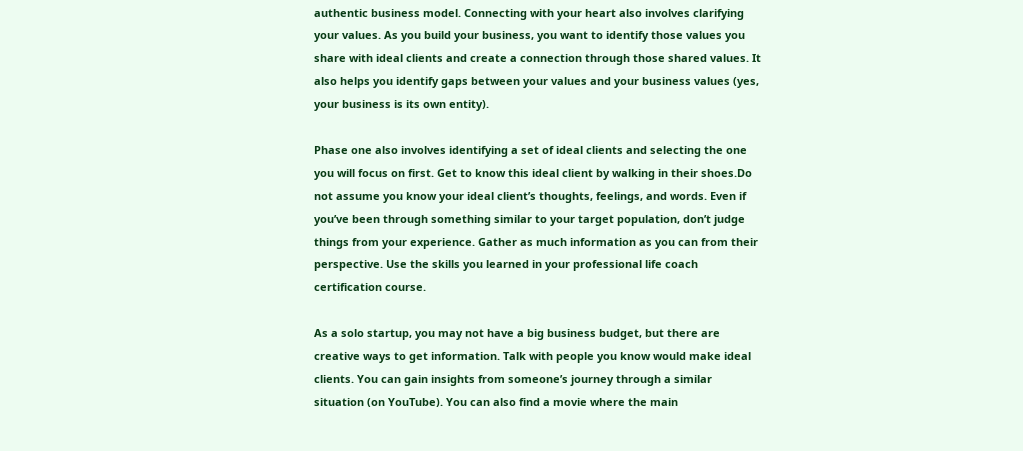authentic business model. Connecting with your heart also involves clarifying your values. As you build your business, you want to identify those values you share with ideal clients and create a connection through those shared values. It also helps you identify gaps between your values and your business values (yes, your business is its own entity).

Phase one also involves identifying a set of ideal clients and selecting the one you will focus on first. Get to know this ideal client by walking in their shoes.Do not assume you know your ideal client’s thoughts, feelings, and words. Even if you’ve been through something similar to your target population, don’t judge things from your experience. Gather as much information as you can from their perspective. Use the skills you learned in your professional life coach certification course.

As a solo startup, you may not have a big business budget, but there are creative ways to get information. Talk with people you know would make ideal clients. You can gain insights from someone’s journey through a similar situation (on YouTube). You can also find a movie where the main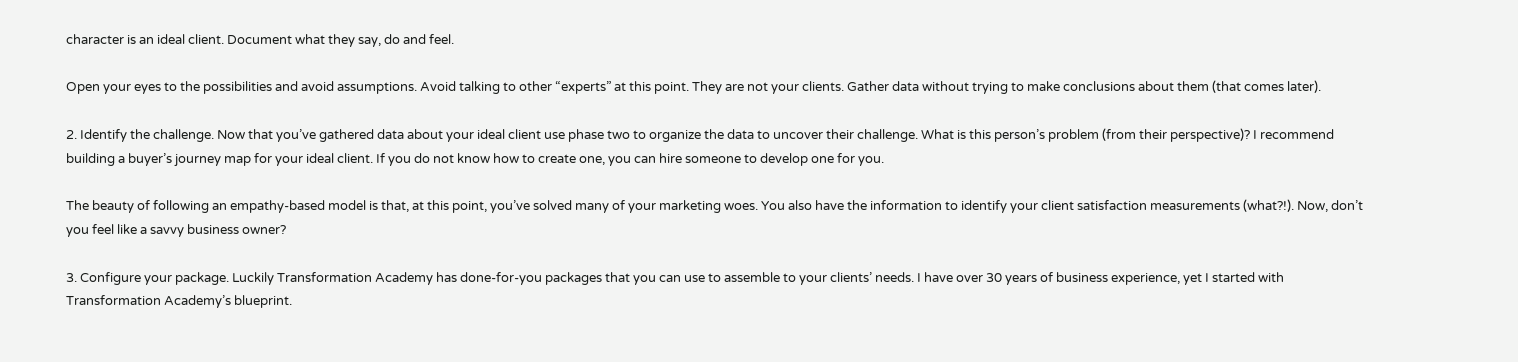character is an ideal client. Document what they say, do and feel.

Open your eyes to the possibilities and avoid assumptions. Avoid talking to other “experts” at this point. They are not your clients. Gather data without trying to make conclusions about them (that comes later).

2. Identify the challenge. Now that you’ve gathered data about your ideal client use phase two to organize the data to uncover their challenge. What is this person’s problem (from their perspective)? I recommend building a buyer’s journey map for your ideal client. If you do not know how to create one, you can hire someone to develop one for you.

The beauty of following an empathy-based model is that, at this point, you’ve solved many of your marketing woes. You also have the information to identify your client satisfaction measurements (what?!). Now, don’t you feel like a savvy business owner?

3. Configure your package. Luckily Transformation Academy has done-for-you packages that you can use to assemble to your clients’ needs. I have over 30 years of business experience, yet I started with Transformation Academy’s blueprint.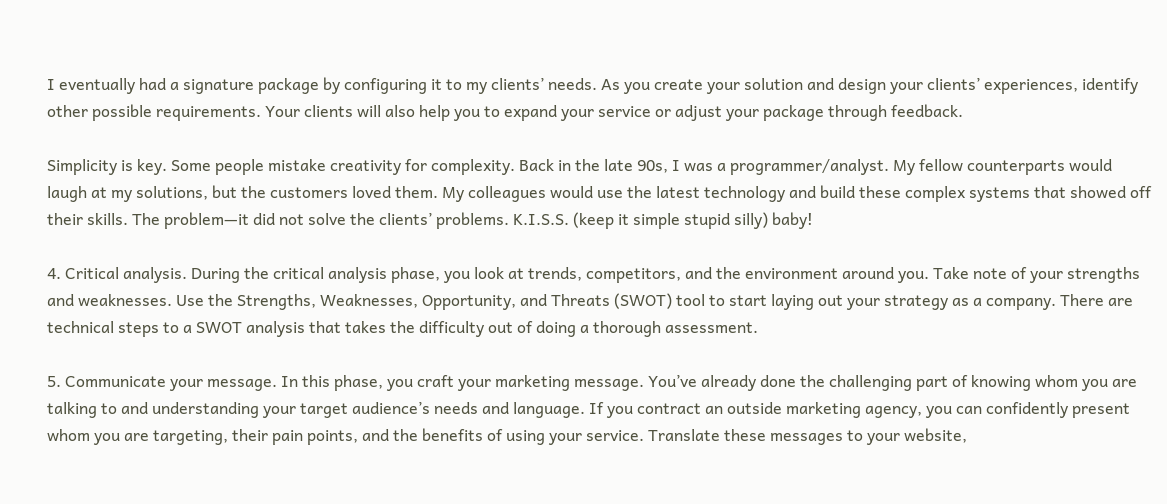I eventually had a signature package by configuring it to my clients’ needs. As you create your solution and design your clients’ experiences, identify other possible requirements. Your clients will also help you to expand your service or adjust your package through feedback.

Simplicity is key. Some people mistake creativity for complexity. Back in the late 90s, I was a programmer/analyst. My fellow counterparts would laugh at my solutions, but the customers loved them. My colleagues would use the latest technology and build these complex systems that showed off their skills. The problem—it did not solve the clients’ problems. K.I.S.S. (keep it simple stupid silly) baby!

4. Critical analysis. During the critical analysis phase, you look at trends, competitors, and the environment around you. Take note of your strengths and weaknesses. Use the Strengths, Weaknesses, Opportunity, and Threats (SWOT) tool to start laying out your strategy as a company. There are technical steps to a SWOT analysis that takes the difficulty out of doing a thorough assessment.

5. Communicate your message. In this phase, you craft your marketing message. You’ve already done the challenging part of knowing whom you are talking to and understanding your target audience’s needs and language. If you contract an outside marketing agency, you can confidently present whom you are targeting, their pain points, and the benefits of using your service. Translate these messages to your website,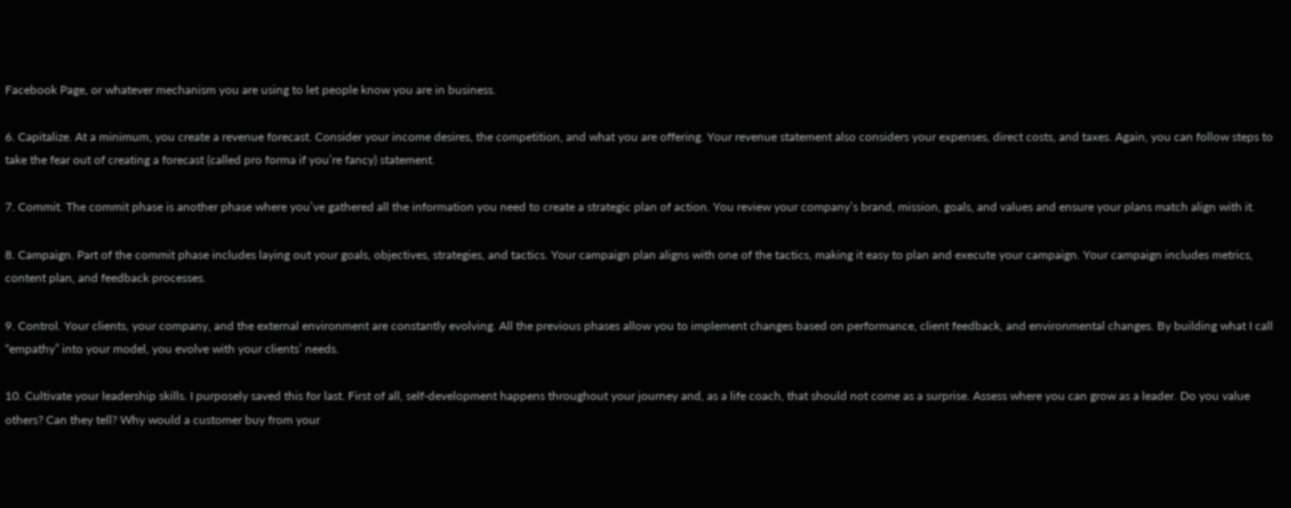Facebook Page, or whatever mechanism you are using to let people know you are in business.

6. Capitalize. At a minimum, you create a revenue forecast. Consider your income desires, the competition, and what you are offering. Your revenue statement also considers your expenses, direct costs, and taxes. Again, you can follow steps to take the fear out of creating a forecast (called pro forma if you’re fancy) statement.

7. Commit. The commit phase is another phase where you’ve gathered all the information you need to create a strategic plan of action. You review your company’s brand, mission, goals, and values and ensure your plans match align with it.

8. Campaign. Part of the commit phase includes laying out your goals, objectives, strategies, and tactics. Your campaign plan aligns with one of the tactics, making it easy to plan and execute your campaign. Your campaign includes metrics, content plan, and feedback processes.

9. Control. Your clients, your company, and the external environment are constantly evolving. All the previous phases allow you to implement changes based on performance, client feedback, and environmental changes. By building what I call “empathy” into your model, you evolve with your clients’ needs.

10. Cultivate your leadership skills. I purposely saved this for last. First of all, self-development happens throughout your journey and, as a life coach, that should not come as a surprise. Assess where you can grow as a leader. Do you value others? Can they tell? Why would a customer buy from your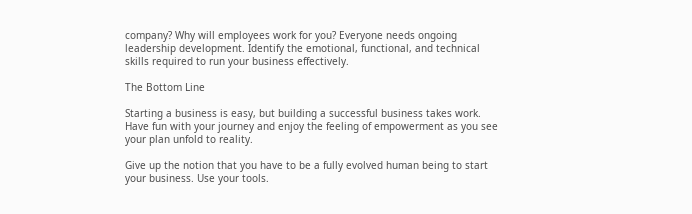company? Why will employees work for you? Everyone needs ongoing leadership development. Identify the emotional, functional, and technical skills required to run your business effectively.

The Bottom Line

Starting a business is easy, but building a successful business takes work. Have fun with your journey and enjoy the feeling of empowerment as you see your plan unfold to reality.

Give up the notion that you have to be a fully evolved human being to start your business. Use your tools.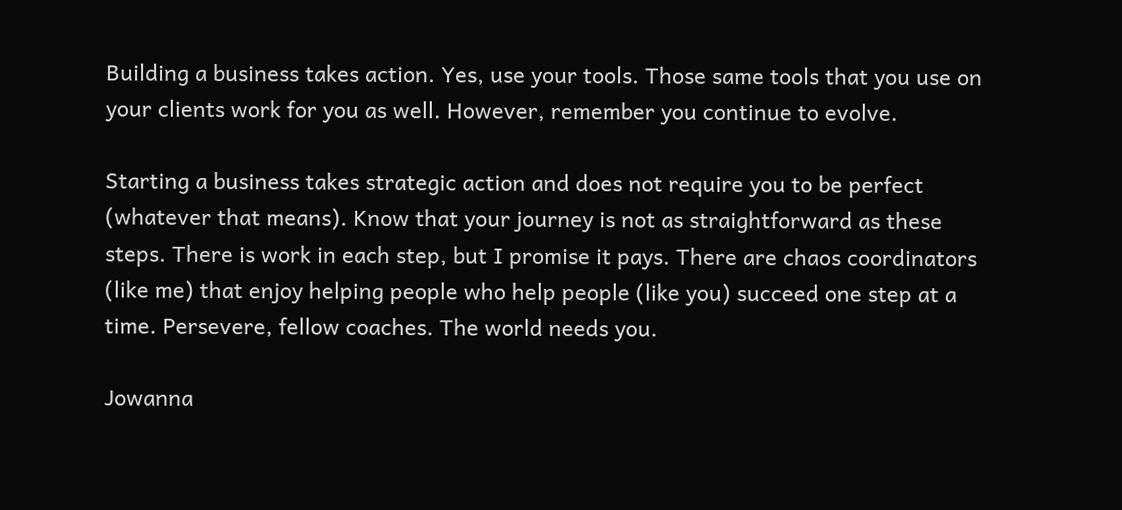Building a business takes action. Yes, use your tools. Those same tools that you use on your clients work for you as well. However, remember you continue to evolve.

Starting a business takes strategic action and does not require you to be perfect (whatever that means). Know that your journey is not as straightforward as these steps. There is work in each step, but I promise it pays. There are chaos coordinators (like me) that enjoy helping people who help people (like you) succeed one step at a time. Persevere, fellow coaches. The world needs you.

Jowanna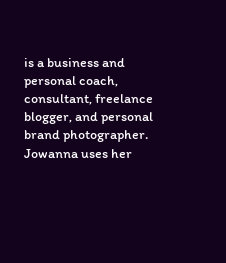is a business and personal coach, consultant, freelance blogger, and personal brand photographer. Jowanna uses her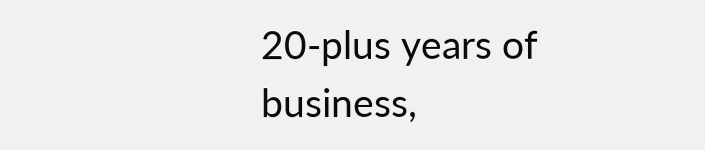20-plus years of business,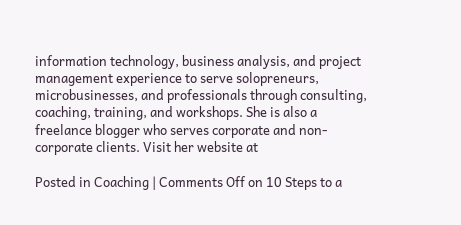information technology, business analysis, and project management experience to serve solopreneurs, microbusinesses, and professionals through consulting, coaching, training, and workshops. She is also a freelance blogger who serves corporate and non-corporate clients. Visit her website at

Posted in Coaching | Comments Off on 10 Steps to a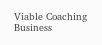Viable Coaching Business